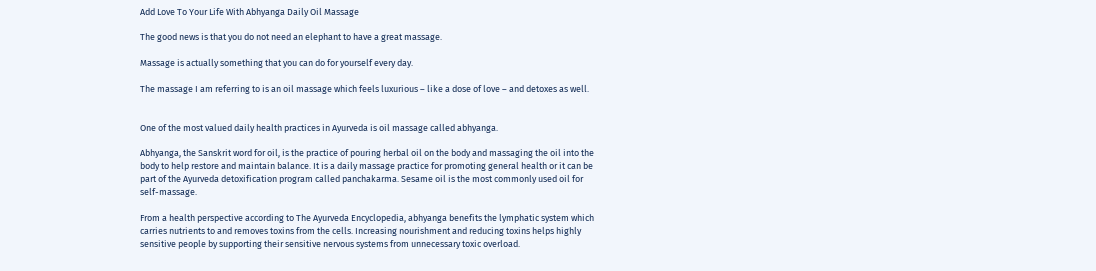Add Love To Your Life With Abhyanga Daily Oil Massage

The good news is that you do not need an elephant to have a great massage.

Massage is actually something that you can do for yourself every day.

The massage I am referring to is an oil massage which feels luxurious – like a dose of love – and detoxes as well.


One of the most valued daily health practices in Ayurveda is oil massage called abhyanga.

Abhyanga, the Sanskrit word for oil, is the practice of pouring herbal oil on the body and massaging the oil into the body to help restore and maintain balance. It is a daily massage practice for promoting general health or it can be part of the Ayurveda detoxification program called panchakarma. Sesame oil is the most commonly used oil for self-massage.

From a health perspective according to The Ayurveda Encyclopedia, abhyanga benefits the lymphatic system which carries nutrients to and removes toxins from the cells. Increasing nourishment and reducing toxins helps highly sensitive people by supporting their sensitive nervous systems from unnecessary toxic overload.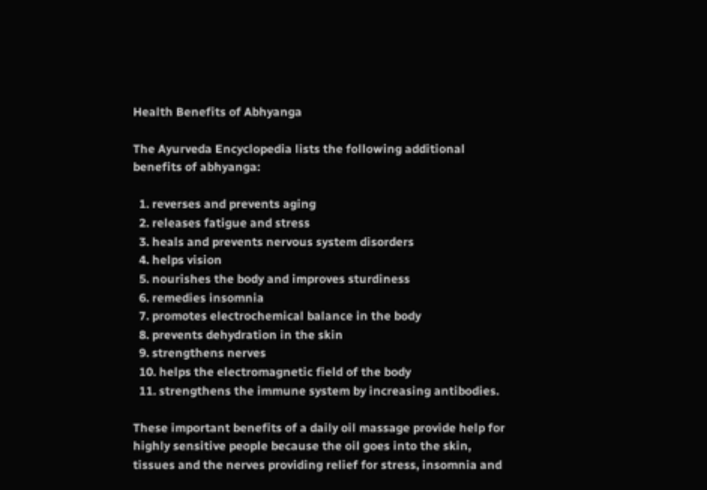Health Benefits of Abhyanga

The Ayurveda Encyclopedia lists the following additional benefits of abhyanga:

  1. reverses and prevents aging
  2. releases fatigue and stress
  3. heals and prevents nervous system disorders
  4. helps vision
  5. nourishes the body and improves sturdiness
  6. remedies insomnia
  7. promotes electrochemical balance in the body
  8. prevents dehydration in the skin
  9. strengthens nerves
  10. helps the electromagnetic field of the body
  11. strengthens the immune system by increasing antibodies.

These important benefits of a daily oil massage provide help for highly sensitive people because the oil goes into the skin, tissues and the nerves providing relief for stress, insomnia and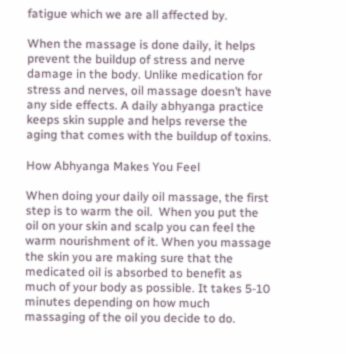fatigue which we are all affected by.

When the massage is done daily, it helps prevent the buildup of stress and nerve damage in the body. Unlike medication for stress and nerves, oil massage doesn’t have any side effects. A daily abhyanga practice keeps skin supple and helps reverse the aging that comes with the buildup of toxins.

How Abhyanga Makes You Feel

When doing your daily oil massage, the first step is to warm the oil.  When you put the oil on your skin and scalp you can feel the warm nourishment of it. When you massage the skin you are making sure that the medicated oil is absorbed to benefit as much of your body as possible. It takes 5-10 minutes depending on how much massaging of the oil you decide to do.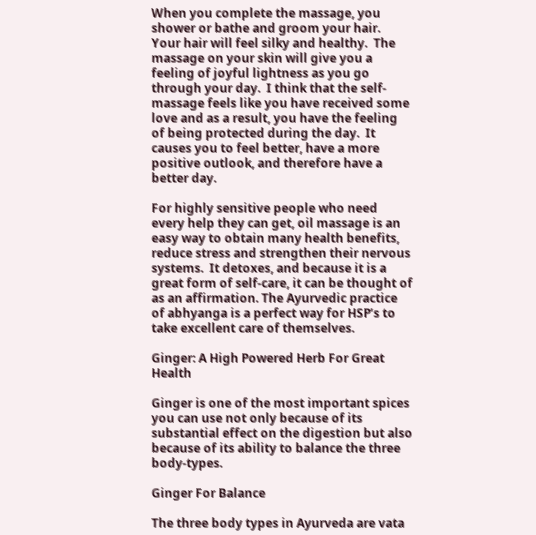When you complete the massage, you shower or bathe and groom your hair.  Your hair will feel silky and healthy.  The massage on your skin will give you a feeling of joyful lightness as you go through your day.  I think that the self-massage feels like you have received some love and as a result, you have the feeling of being protected during the day.  It causes you to feel better, have a more positive outlook, and therefore have a better day.

For highly sensitive people who need every help they can get, oil massage is an easy way to obtain many health benefits, reduce stress and strengthen their nervous systems.  It detoxes, and because it is a great form of self-care, it can be thought of as an affirmation. The Ayurvedic practice of abhyanga is a perfect way for HSP’s to take excellent care of themselves.

Ginger: A High Powered Herb For Great Health

Ginger is one of the most important spices you can use not only because of its substantial effect on the digestion but also because of its ability to balance the three body-types.

Ginger For Balance

The three body types in Ayurveda are vata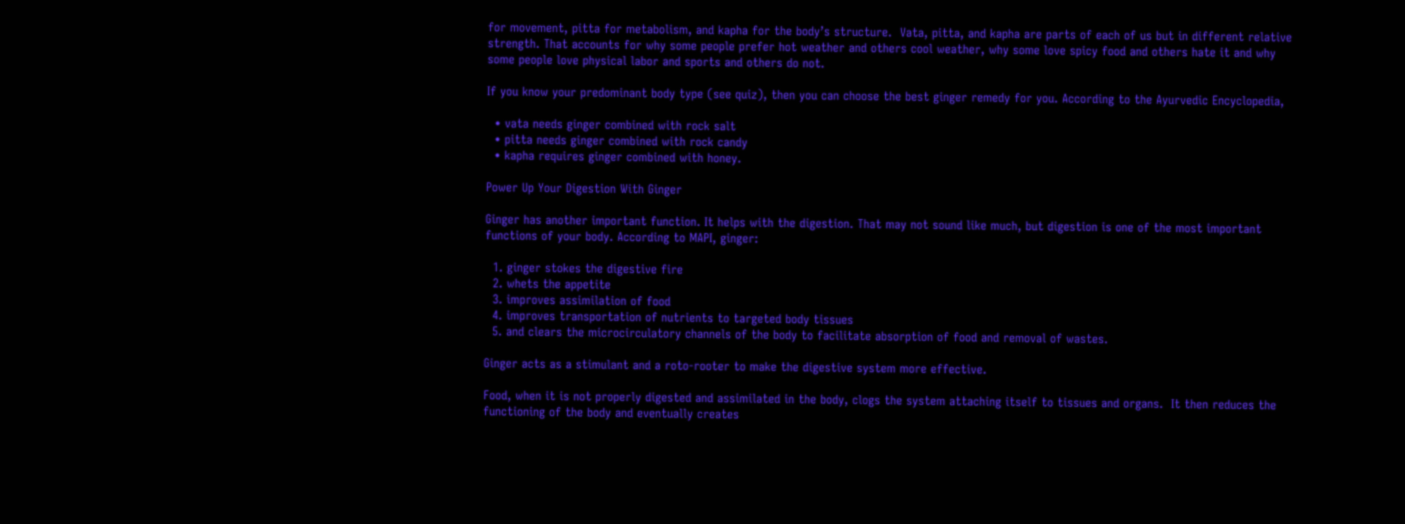for movement, pitta for metabolism, and kapha for the body’s structure.  Vata, pitta, and kapha are parts of each of us but in different relative strength. That accounts for why some people prefer hot weather and others cool weather, why some love spicy food and others hate it and why some people love physical labor and sports and others do not.

If you know your predominant body type (see quiz), then you can choose the best ginger remedy for you. According to the Ayurvedic Encyclopedia,

  • vata needs ginger combined with rock salt
  • pitta needs ginger combined with rock candy
  • kapha requires ginger combined with honey.

Power Up Your Digestion With Ginger

Ginger has another important function. It helps with the digestion. That may not sound like much, but digestion is one of the most important functions of your body. According to MAPI, ginger:

  1. ginger stokes the digestive fire
  2. whets the appetite
  3. improves assimilation of food
  4. improves transportation of nutrients to targeted body tissues
  5. and clears the microcirculatory channels of the body to facilitate absorption of food and removal of wastes.

Ginger acts as a stimulant and a roto-rooter to make the digestive system more effective.

Food, when it is not properly digested and assimilated in the body, clogs the system attaching itself to tissues and organs.  It then reduces the functioning of the body and eventually creates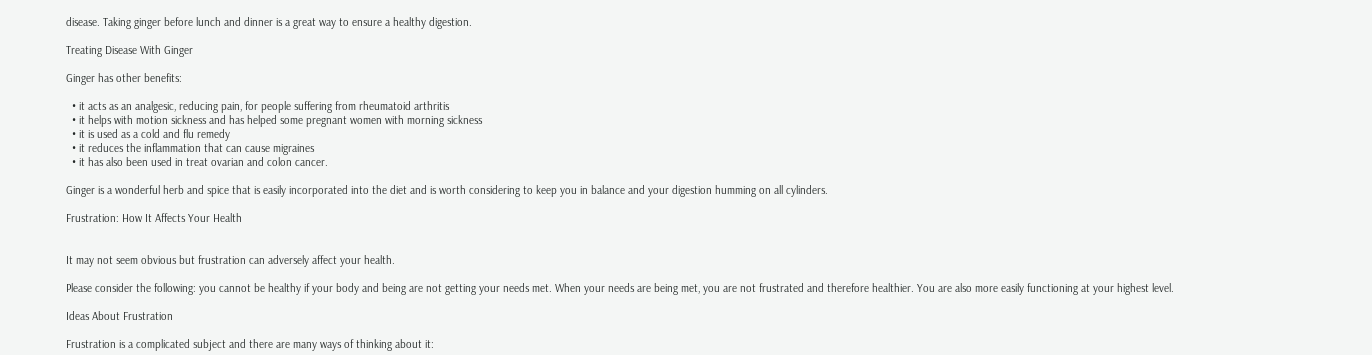disease. Taking ginger before lunch and dinner is a great way to ensure a healthy digestion.

Treating Disease With Ginger

Ginger has other benefits:

  • it acts as an analgesic, reducing pain, for people suffering from rheumatoid arthritis
  • it helps with motion sickness and has helped some pregnant women with morning sickness
  • it is used as a cold and flu remedy
  • it reduces the inflammation that can cause migraines
  • it has also been used in treat ovarian and colon cancer.

Ginger is a wonderful herb and spice that is easily incorporated into the diet and is worth considering to keep you in balance and your digestion humming on all cylinders.

Frustration: How It Affects Your Health


It may not seem obvious but frustration can adversely affect your health.

Please consider the following: you cannot be healthy if your body and being are not getting your needs met. When your needs are being met, you are not frustrated and therefore healthier. You are also more easily functioning at your highest level.

Ideas About Frustration

Frustration is a complicated subject and there are many ways of thinking about it: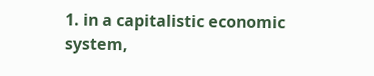1. in a capitalistic economic system,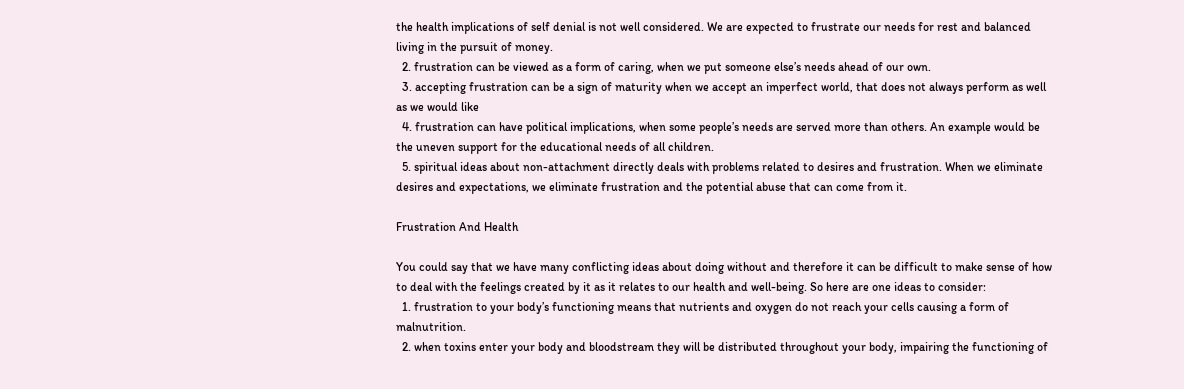the health implications of self denial is not well considered. We are expected to frustrate our needs for rest and balanced living in the pursuit of money.
  2. frustration can be viewed as a form of caring, when we put someone else’s needs ahead of our own.
  3. accepting frustration can be a sign of maturity when we accept an imperfect world, that does not always perform as well as we would like
  4. frustration can have political implications, when some people’s needs are served more than others. An example would be the uneven support for the educational needs of all children.
  5. spiritual ideas about non-attachment directly deals with problems related to desires and frustration. When we eliminate desires and expectations, we eliminate frustration and the potential abuse that can come from it.

Frustration And Health

You could say that we have many conflicting ideas about doing without and therefore it can be difficult to make sense of how to deal with the feelings created by it as it relates to our health and well-being. So here are one ideas to consider:
  1. frustration to your body’s functioning means that nutrients and oxygen do not reach your cells causing a form of malnutrition.
  2. when toxins enter your body and bloodstream they will be distributed throughout your body, impairing the functioning of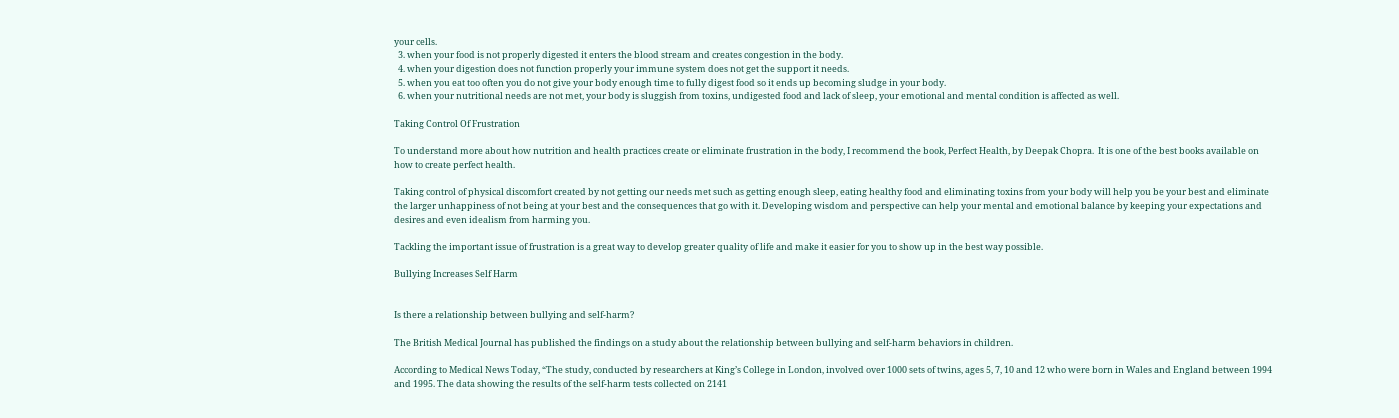your cells.
  3. when your food is not properly digested it enters the blood stream and creates congestion in the body.
  4. when your digestion does not function properly your immune system does not get the support it needs.
  5. when you eat too often you do not give your body enough time to fully digest food so it ends up becoming sludge in your body.
  6. when your nutritional needs are not met, your body is sluggish from toxins, undigested food and lack of sleep, your emotional and mental condition is affected as well.

Taking Control Of Frustration

To understand more about how nutrition and health practices create or eliminate frustration in the body, I recommend the book, Perfect Health, by Deepak Chopra.  It is one of the best books available on how to create perfect health.

Taking control of physical discomfort created by not getting our needs met such as getting enough sleep, eating healthy food and eliminating toxins from your body will help you be your best and eliminate the larger unhappiness of not being at your best and the consequences that go with it. Developing wisdom and perspective can help your mental and emotional balance by keeping your expectations and desires and even idealism from harming you.

Tackling the important issue of frustration is a great way to develop greater quality of life and make it easier for you to show up in the best way possible.

Bullying Increases Self Harm


Is there a relationship between bullying and self-harm?

The British Medical Journal has published the findings on a study about the relationship between bullying and self-harm behaviors in children.

According to Medical News Today, “The study, conducted by researchers at King’s College in London, involved over 1000 sets of twins, ages 5, 7, 10 and 12 who were born in Wales and England between 1994 and 1995. The data showing the results of the self-harm tests collected on 2141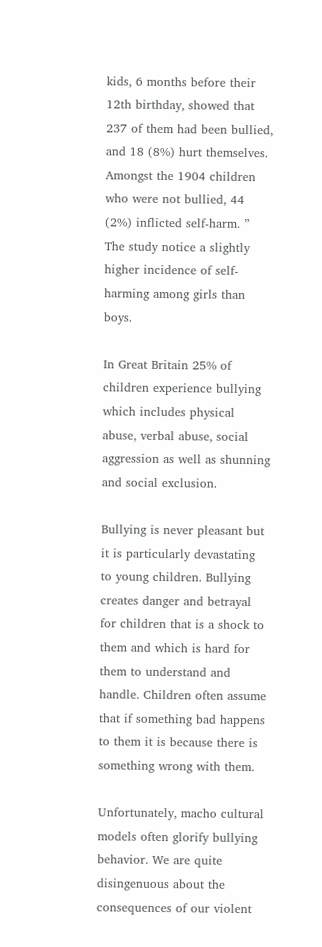kids, 6 months before their 12th birthday, showed that 237 of them had been bullied, and 18 (8%) hurt themselves. Amongst the 1904 children who were not bullied, 44 (2%) inflicted self-harm. ”  The study notice a slightly higher incidence of self-harming among girls than boys.

In Great Britain 25% of children experience bullying which includes physical abuse, verbal abuse, social aggression as well as shunning and social exclusion.

Bullying is never pleasant but it is particularly devastating to young children. Bullying creates danger and betrayal for children that is a shock to them and which is hard for them to understand and handle. Children often assume that if something bad happens to them it is because there is something wrong with them.

Unfortunately, macho cultural models often glorify bullying behavior. We are quite disingenuous about the consequences of our violent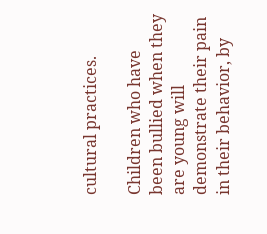cultural practices.

Children who have been bullied when they are young will demonstrate their pain in their behavior, by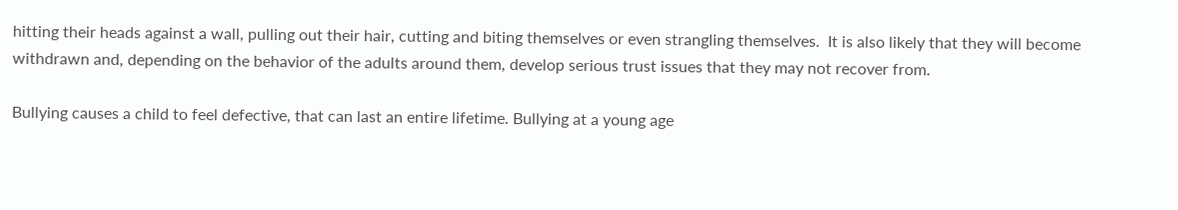hitting their heads against a wall, pulling out their hair, cutting and biting themselves or even strangling themselves.  It is also likely that they will become withdrawn and, depending on the behavior of the adults around them, develop serious trust issues that they may not recover from.

Bullying causes a child to feel defective, that can last an entire lifetime. Bullying at a young age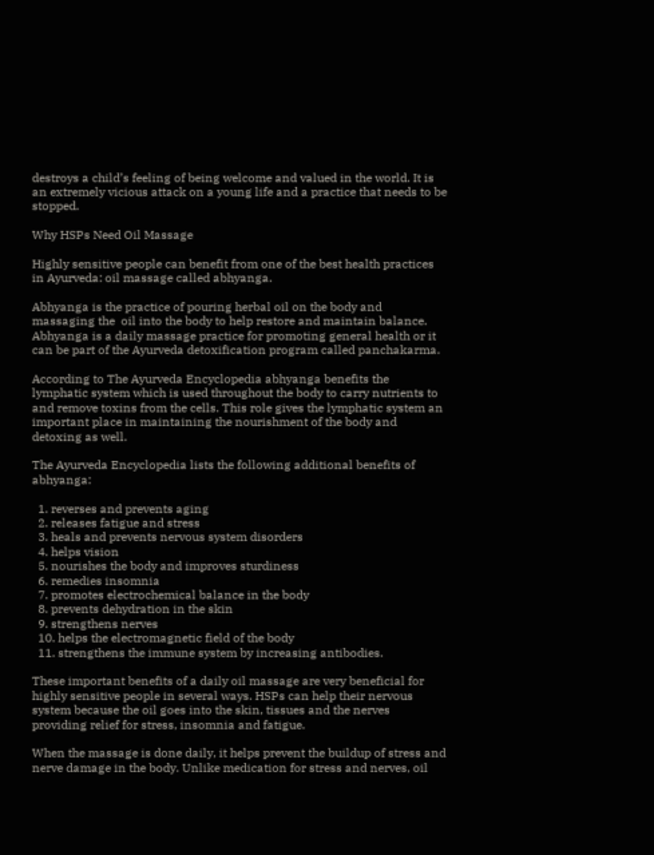destroys a child’s feeling of being welcome and valued in the world. It is an extremely vicious attack on a young life and a practice that needs to be stopped.

Why HSPs Need Oil Massage

Highly sensitive people can benefit from one of the best health practices in Ayurveda: oil massage called abhyanga.

Abhyanga is the practice of pouring herbal oil on the body and massaging the  oil into the body to help restore and maintain balance. Abhyanga is a daily massage practice for promoting general health or it can be part of the Ayurveda detoxification program called panchakarma.

According to The Ayurveda Encyclopedia abhyanga benefits the lymphatic system which is used throughout the body to carry nutrients to and remove toxins from the cells. This role gives the lymphatic system an important place in maintaining the nourishment of the body and detoxing as well.

The Ayurveda Encyclopedia lists the following additional benefits of abhyanga:

  1. reverses and prevents aging
  2. releases fatigue and stress
  3. heals and prevents nervous system disorders
  4. helps vision
  5. nourishes the body and improves sturdiness
  6. remedies insomnia
  7. promotes electrochemical balance in the body
  8. prevents dehydration in the skin
  9. strengthens nerves
  10. helps the electromagnetic field of the body
  11. strengthens the immune system by increasing antibodies.

These important benefits of a daily oil massage are very beneficial for highly sensitive people in several ways. HSPs can help their nervous system because the oil goes into the skin, tissues and the nerves providing relief for stress, insomnia and fatigue.

When the massage is done daily, it helps prevent the buildup of stress and nerve damage in the body. Unlike medication for stress and nerves, oil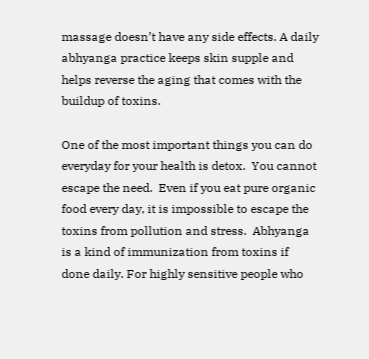massage doesn’t have any side effects. A daily abhyanga practice keeps skin supple and helps reverse the aging that comes with the buildup of toxins.

One of the most important things you can do everyday for your health is detox.  You cannot escape the need.  Even if you eat pure organic food every day, it is impossible to escape the toxins from pollution and stress.  Abhyanga is a kind of immunization from toxins if done daily. For highly sensitive people who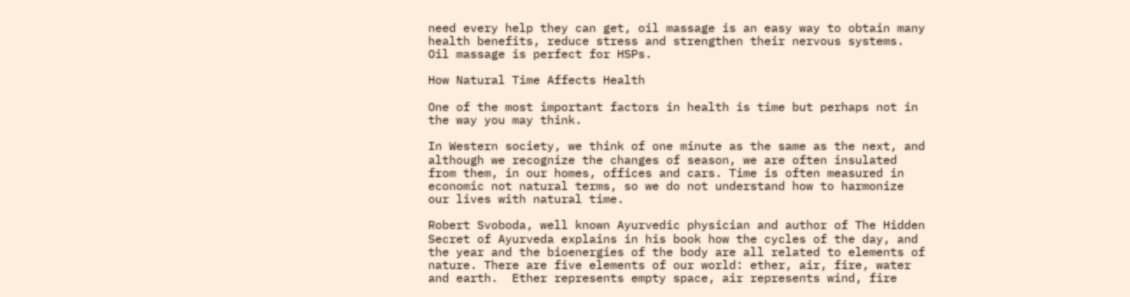need every help they can get, oil massage is an easy way to obtain many health benefits, reduce stress and strengthen their nervous systems.  Oil massage is perfect for HSPs.

How Natural Time Affects Health

One of the most important factors in health is time but perhaps not in the way you may think.

In Western society, we think of one minute as the same as the next, and although we recognize the changes of season, we are often insulated from them, in our homes, offices and cars. Time is often measured in economic not natural terms, so we do not understand how to harmonize our lives with natural time.

Robert Svoboda, well known Ayurvedic physician and author of The Hidden Secret of Ayurveda explains in his book how the cycles of the day, and the year and the bioenergies of the body are all related to elements of nature. There are five elements of our world: ether, air, fire, water and earth.  Ether represents empty space, air represents wind, fire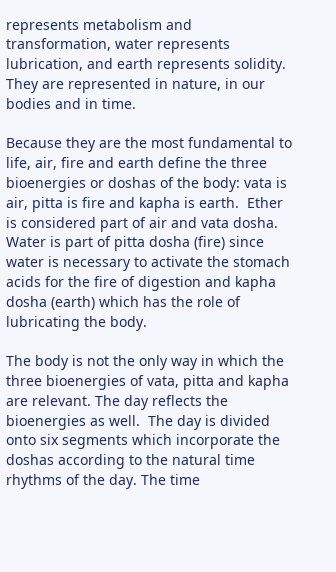represents metabolism and transformation, water represents lubrication, and earth represents solidity. They are represented in nature, in our bodies and in time.

Because they are the most fundamental to life, air, fire and earth define the three bioenergies or doshas of the body: vata is air, pitta is fire and kapha is earth.  Ether is considered part of air and vata dosha.  Water is part of pitta dosha (fire) since water is necessary to activate the stomach acids for the fire of digestion and kapha dosha (earth) which has the role of lubricating the body.

The body is not the only way in which the three bioenergies of vata, pitta and kapha are relevant. The day reflects the bioenergies as well.  The day is divided onto six segments which incorporate the doshas according to the natural time rhythms of the day. The time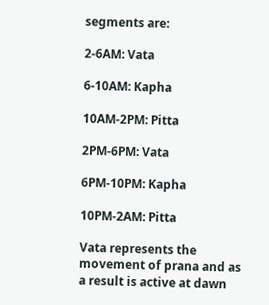segments are:

2-6AM: Vata

6-10AM: Kapha

10AM-2PM: Pitta

2PM-6PM: Vata

6PM-10PM: Kapha

10PM-2AM: Pitta

Vata represents the movement of prana and as a result is active at dawn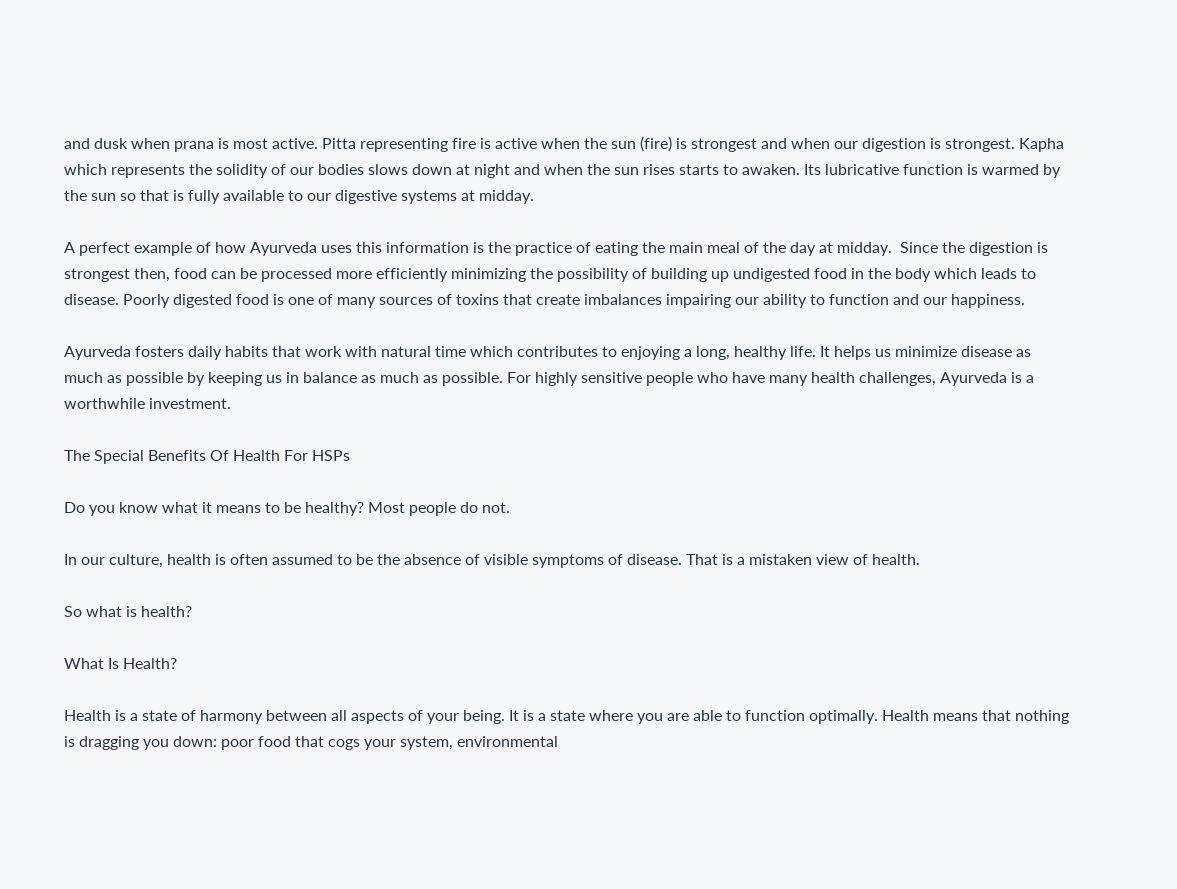and dusk when prana is most active. Pitta representing fire is active when the sun (fire) is strongest and when our digestion is strongest. Kapha which represents the solidity of our bodies slows down at night and when the sun rises starts to awaken. Its lubricative function is warmed by the sun so that is fully available to our digestive systems at midday.

A perfect example of how Ayurveda uses this information is the practice of eating the main meal of the day at midday.  Since the digestion is strongest then, food can be processed more efficiently minimizing the possibility of building up undigested food in the body which leads to disease. Poorly digested food is one of many sources of toxins that create imbalances impairing our ability to function and our happiness.

Ayurveda fosters daily habits that work with natural time which contributes to enjoying a long, healthy life. It helps us minimize disease as much as possible by keeping us in balance as much as possible. For highly sensitive people who have many health challenges, Ayurveda is a worthwhile investment.

The Special Benefits Of Health For HSPs

Do you know what it means to be healthy? Most people do not.

In our culture, health is often assumed to be the absence of visible symptoms of disease. That is a mistaken view of health.

So what is health?

What Is Health?

Health is a state of harmony between all aspects of your being. It is a state where you are able to function optimally. Health means that nothing is dragging you down: poor food that cogs your system, environmental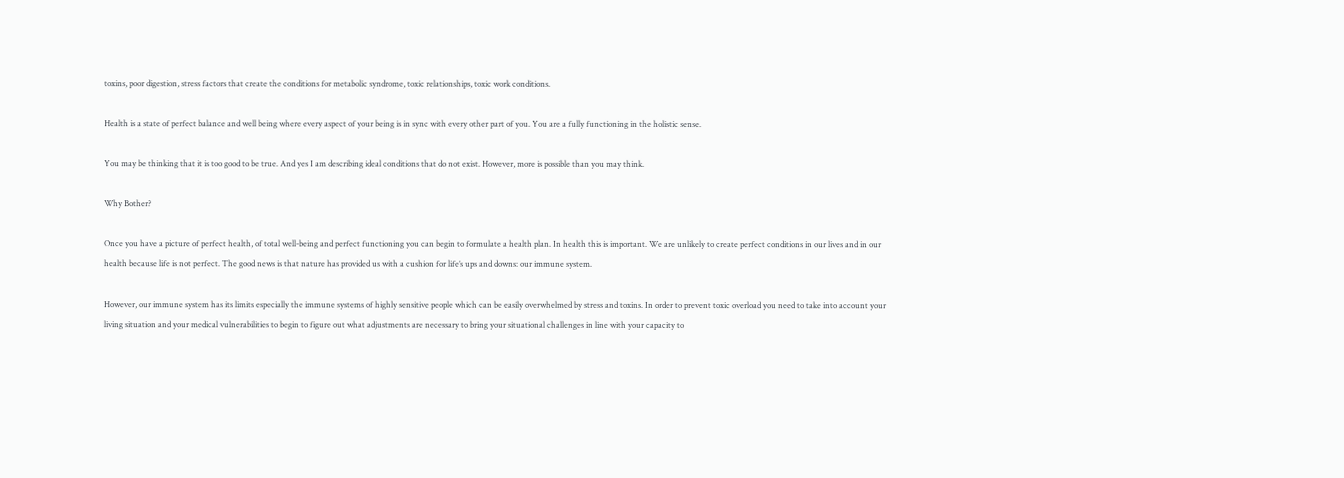toxins, poor digestion, stress factors that create the conditions for metabolic syndrome, toxic relationships, toxic work conditions.

Health is a state of perfect balance and well being where every aspect of your being is in sync with every other part of you. You are a fully functioning in the holistic sense.

You may be thinking that it is too good to be true. And yes I am describing ideal conditions that do not exist. However, more is possible than you may think.

Why Bother?

Once you have a picture of perfect health, of total well-being and perfect functioning you can begin to formulate a health plan. In health this is important. We are unlikely to create perfect conditions in our lives and in our health because life is not perfect. The good news is that nature has provided us with a cushion for life’s ups and downs: our immune system.

However, our immune system has its limits especially the immune systems of highly sensitive people which can be easily overwhelmed by stress and toxins. In order to prevent toxic overload you need to take into account your living situation and your medical vulnerabilities to begin to figure out what adjustments are necessary to bring your situational challenges in line with your capacity to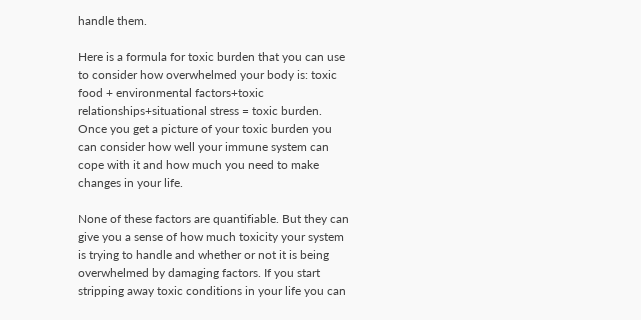handle them.

Here is a formula for toxic burden that you can use to consider how overwhelmed your body is: toxic food + environmental factors+toxic relationships+situational stress = toxic burden. Once you get a picture of your toxic burden you can consider how well your immune system can cope with it and how much you need to make changes in your life.

None of these factors are quantifiable. But they can give you a sense of how much toxicity your system is trying to handle and whether or not it is being overwhelmed by damaging factors. If you start stripping away toxic conditions in your life you can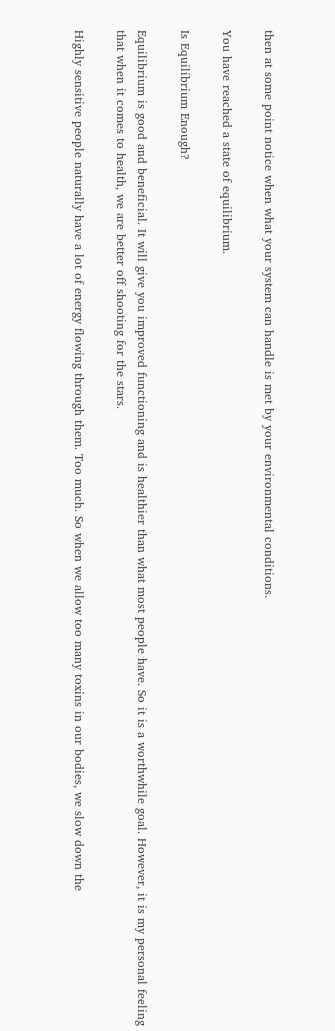then at some point notice when what your system can handle is met by your environmental conditions.

You have reached a state of equilibrium.

Is Equilibrium Enough?

Equilibrium is good and beneficial. It will give you improved functioning and is healthier than what most people have. So it is a worthwhile goal. However, it is my personal feeling that when it comes to health, we are better off shooting for the stars.

Highly sensitive people naturally have a lot of energy flowing through them. Too much. So when we allow too many toxins in our bodies, we slow down the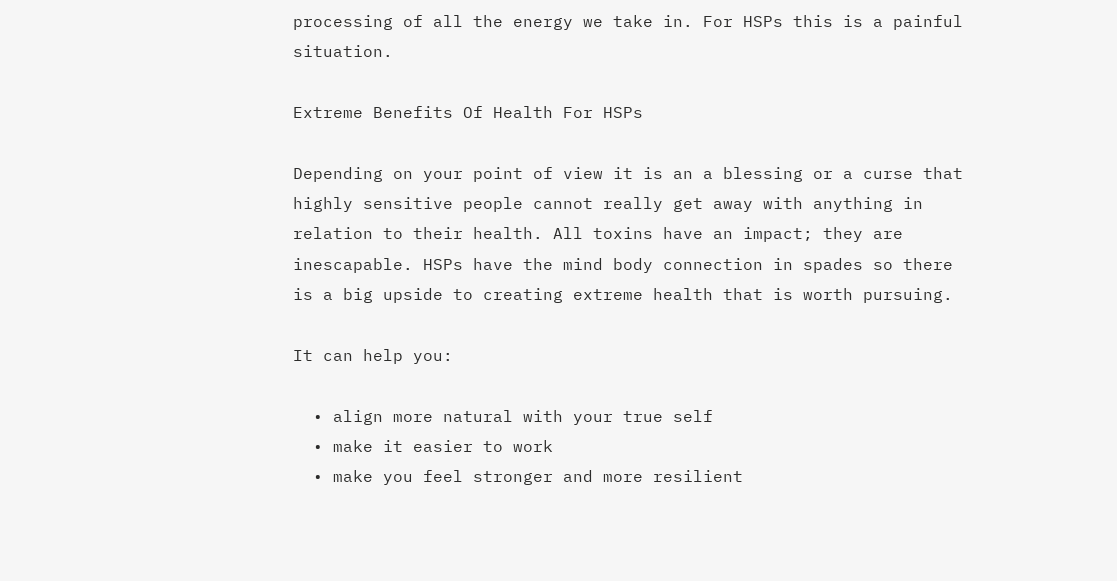processing of all the energy we take in. For HSPs this is a painful situation.

Extreme Benefits Of Health For HSPs

Depending on your point of view it is an a blessing or a curse that highly sensitive people cannot really get away with anything in relation to their health. All toxins have an impact; they are inescapable. HSPs have the mind body connection in spades so there is a big upside to creating extreme health that is worth pursuing.

It can help you:

  • align more natural with your true self
  • make it easier to work
  • make you feel stronger and more resilient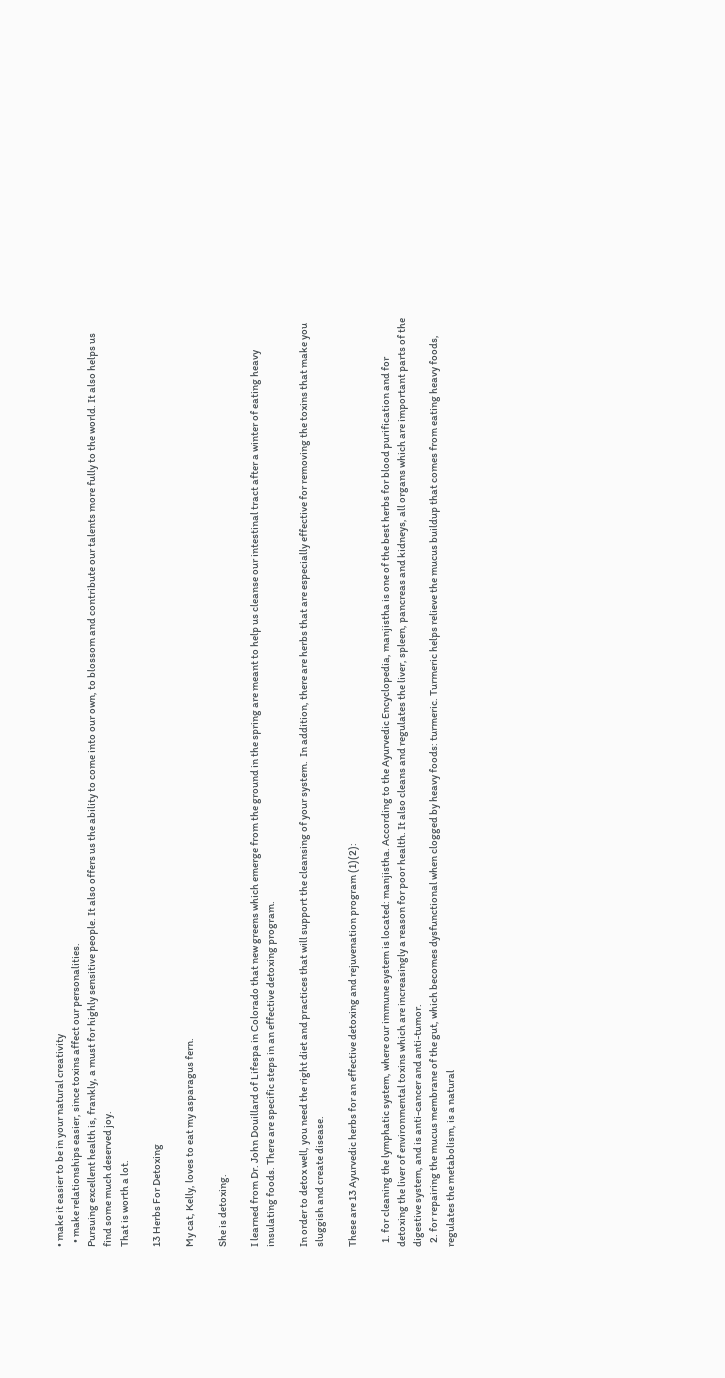• make it easier to be in your natural creativity
  • make relationships easier, since toxins affect our personalities.
Pursuing excellent health is, frankly, a must for highly sensitive people. It also offers us the ability to come into our own, to blossom and contribute our talents more fully to the world. It also helps us find some much deserved joy.
That is worth a lot.

13 Herbs For Detoxing

My cat, Kelly, loves to eat my asparagus fern.

She is detoxing.

I learned from Dr. John Douillard of Lifespa in Colorado that new greens which emerge from the ground in the spring are meant to help us cleanse our intestinal tract after a winter of eating heavy insulating foods. There are specific steps in an effective detoxing program.

In order to detox well, you need the right diet and practices that will support the cleansing of your system.  In addition, there are herbs that are especially effective for removing the toxins that make you sluggish and create disease.

These are 13 Ayurvedic herbs for an effective detoxing and rejuvenation program (1)(2):

  1. for cleaning the lymphatic system, where our immune system is located: manjistha. According to the Ayurvedic Encyclopedia, manjistha is one of the best herbs for blood purification and for detoxing the liver of environmental toxins which are increasingly a reason for poor health. It also cleans and regulates the liver, spleen, pancreas and kidneys, all organs which are important parts of the digestive system, and is anti-cancer and anti-tumor.
  2. for repairing the mucus membrane of the gut, which becomes dysfunctional when clogged by heavy foods: turmeric. Turmeric helps relieve the mucus buildup that comes from eating heavy foods, regulates the metabolism, is a natural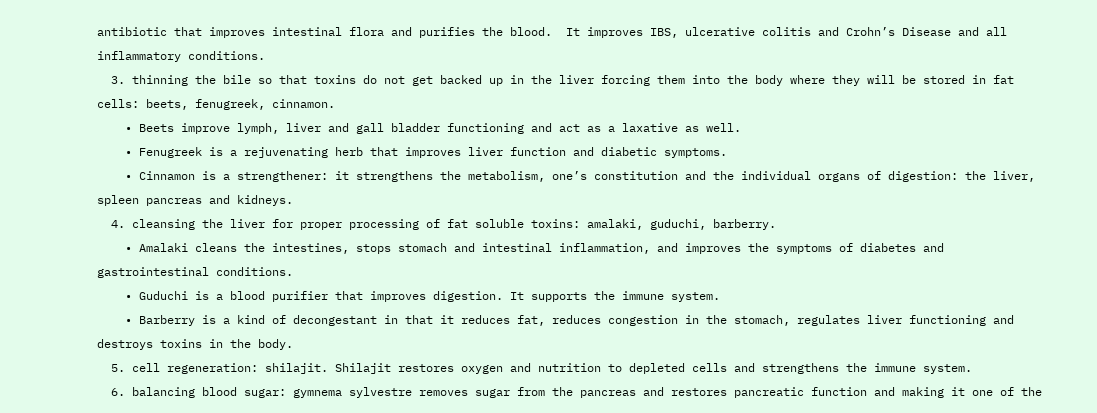antibiotic that improves intestinal flora and purifies the blood.  It improves IBS, ulcerative colitis and Crohn’s Disease and all inflammatory conditions.
  3. thinning the bile so that toxins do not get backed up in the liver forcing them into the body where they will be stored in fat cells: beets, fenugreek, cinnamon.
    • Beets improve lymph, liver and gall bladder functioning and act as a laxative as well.
    • Fenugreek is a rejuvenating herb that improves liver function and diabetic symptoms.
    • Cinnamon is a strengthener: it strengthens the metabolism, one’s constitution and the individual organs of digestion: the liver, spleen pancreas and kidneys.
  4. cleansing the liver for proper processing of fat soluble toxins: amalaki, guduchi, barberry.
    • Amalaki cleans the intestines, stops stomach and intestinal inflammation, and improves the symptoms of diabetes and gastrointestinal conditions.
    • Guduchi is a blood purifier that improves digestion. It supports the immune system.
    • Barberry is a kind of decongestant in that it reduces fat, reduces congestion in the stomach, regulates liver functioning and destroys toxins in the body.
  5. cell regeneration: shilajit. Shilajit restores oxygen and nutrition to depleted cells and strengthens the immune system.
  6. balancing blood sugar: gymnema sylvestre removes sugar from the pancreas and restores pancreatic function and making it one of the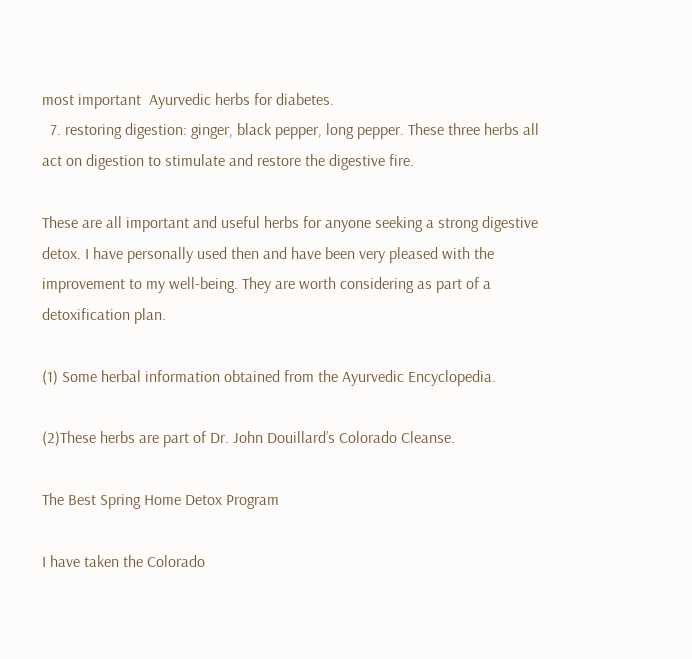most important  Ayurvedic herbs for diabetes.
  7. restoring digestion: ginger, black pepper, long pepper. These three herbs all act on digestion to stimulate and restore the digestive fire.

These are all important and useful herbs for anyone seeking a strong digestive detox. I have personally used then and have been very pleased with the improvement to my well-being. They are worth considering as part of a detoxification plan.

(1) Some herbal information obtained from the Ayurvedic Encyclopedia.

(2)These herbs are part of Dr. John Douillard’s Colorado Cleanse.

The Best Spring Home Detox Program

I have taken the Colorado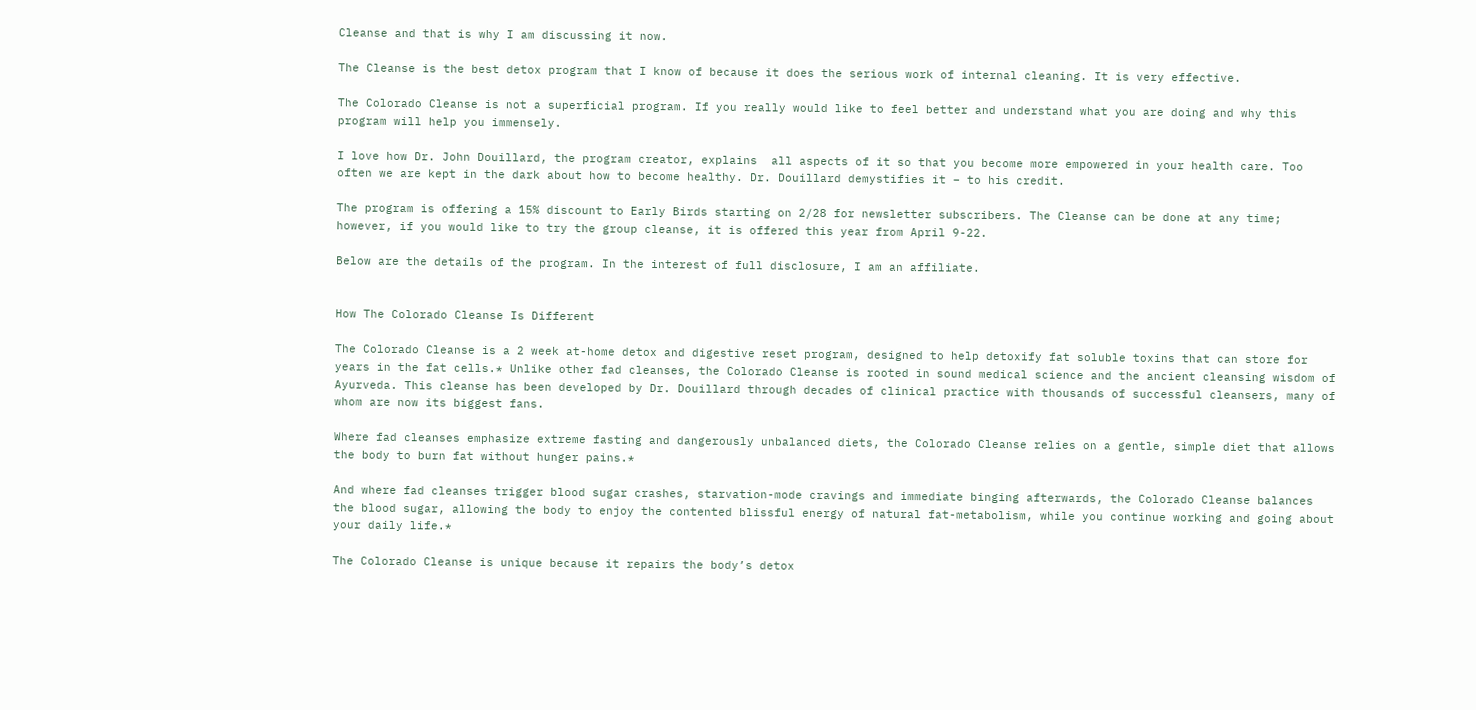Cleanse and that is why I am discussing it now.

The Cleanse is the best detox program that I know of because it does the serious work of internal cleaning. It is very effective.

The Colorado Cleanse is not a superficial program. If you really would like to feel better and understand what you are doing and why this program will help you immensely.

I love how Dr. John Douillard, the program creator, explains  all aspects of it so that you become more empowered in your health care. Too often we are kept in the dark about how to become healthy. Dr. Douillard demystifies it – to his credit.

The program is offering a 15% discount to Early Birds starting on 2/28 for newsletter subscribers. The Cleanse can be done at any time; however, if you would like to try the group cleanse, it is offered this year from April 9-22.

Below are the details of the program. In the interest of full disclosure, I am an affiliate.


How The Colorado Cleanse Is Different

The Colorado Cleanse is a 2 week at-home detox and digestive reset program, designed to help detoxify fat soluble toxins that can store for years in the fat cells.* Unlike other fad cleanses, the Colorado Cleanse is rooted in sound medical science and the ancient cleansing wisdom of Ayurveda. This cleanse has been developed by Dr. Douillard through decades of clinical practice with thousands of successful cleansers, many of whom are now its biggest fans.

Where fad cleanses emphasize extreme fasting and dangerously unbalanced diets, the Colorado Cleanse relies on a gentle, simple diet that allows the body to burn fat without hunger pains.*

And where fad cleanses trigger blood sugar crashes, starvation-mode cravings and immediate binging afterwards, the Colorado Cleanse balances the blood sugar, allowing the body to enjoy the contented blissful energy of natural fat-metabolism, while you continue working and going about your daily life.*

The Colorado Cleanse is unique because it repairs the body’s detox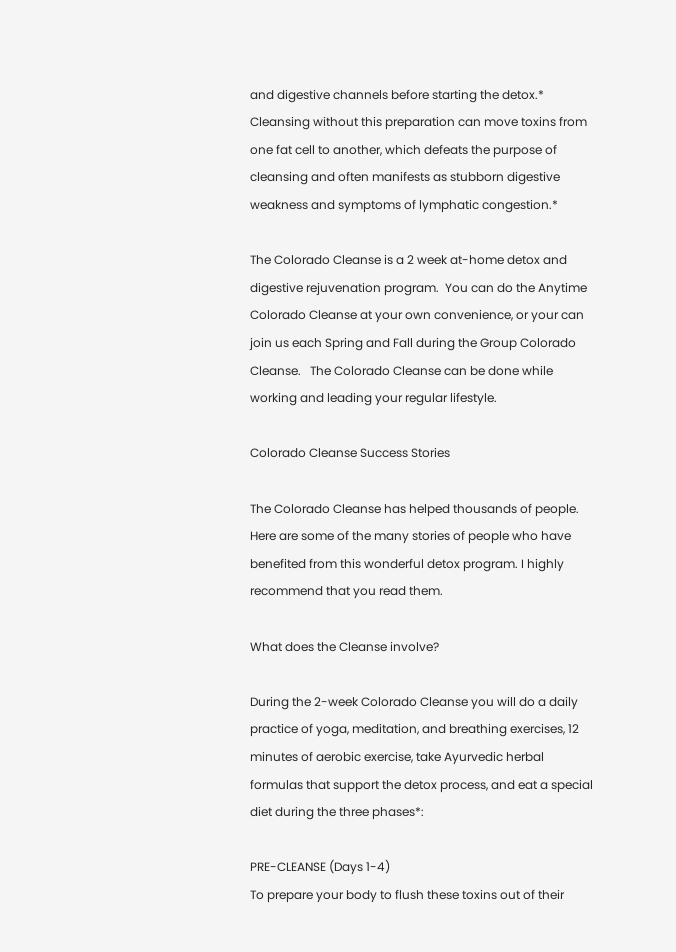and digestive channels before starting the detox.* Cleansing without this preparation can move toxins from one fat cell to another, which defeats the purpose of cleansing and often manifests as stubborn digestive weakness and symptoms of lymphatic congestion.*

The Colorado Cleanse is a 2 week at-home detox and digestive rejuvenation program.  You can do the Anytime Colorado Cleanse at your own convenience, or your can join us each Spring and Fall during the Group Colorado Cleanse.   The Colorado Cleanse can be done while working and leading your regular lifestyle.

Colorado Cleanse Success Stories

The Colorado Cleanse has helped thousands of people. Here are some of the many stories of people who have benefited from this wonderful detox program. I highly recommend that you read them.

What does the Cleanse involve?

During the 2-week Colorado Cleanse you will do a daily practice of yoga, meditation, and breathing exercises, 12 minutes of aerobic exercise, take Ayurvedic herbal formulas that support the detox process, and eat a special diet during the three phases*:

PRE-CLEANSE (Days 1-4)
To prepare your body to flush these toxins out of their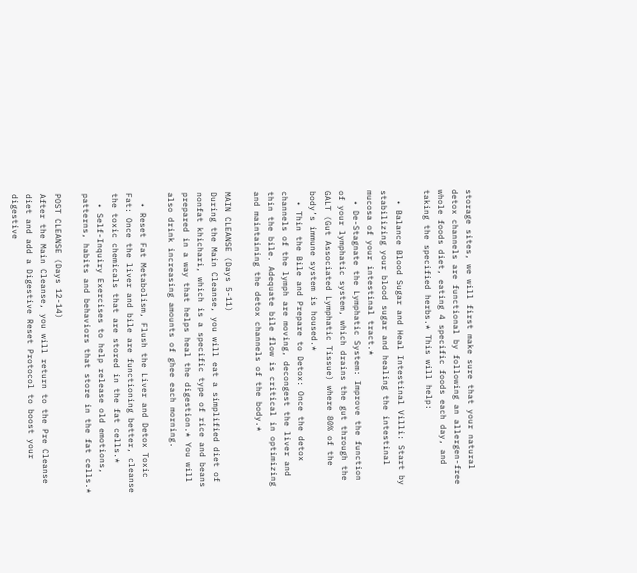storage sites, we will first make sure that your natural detox channels are functional by following an allergen-free whole foods diet, eating 4 specific foods each day, and taking the specified herbs.* This will help:

  • Balance Blood Sugar and Heal Intestinal Villi: Start by stabilizing your blood sugar and healing the intestinal mucosa of your intestinal tract.*
  • De-Stagnate the Lymphatic System: Improve the function of your lymphatic system, which drains the gut through the GALT (Gut Associated Lymphatic Tissue) where 80% of the body’s immune system is housed.*
  • Thin the Bile and Prepare to Detox: Once the detox channels of the lymph are moving, decongest the liver and thin the bile. Adequate bile flow is critical in optimizing and maintaining the detox channels of the body.*

MAIN CLEANSE (Days 5-11)
During the Main Cleanse, you will eat a simplified diet of nonfat khichari, which is a specific type of rice and beans prepared in a way that helps heal the digestion.* You will also drink increasing amounts of ghee each morning.

  • Reset Fat Metabolism, Flush the Liver and Detox Toxic Fat: Once the liver and bile are functioning better, cleanse the toxic chemicals that are stored in the fat cells.*
  • Self-Inquiry Exercises to help release old emotions, patterns, habits and behaviors that store in the fat cells.*

POST CLEANSE (Days 12-14)
After the Main Cleanse, you will return to the Pre Cleanse diet and add a Digestive Reset Protocol to boost your digestive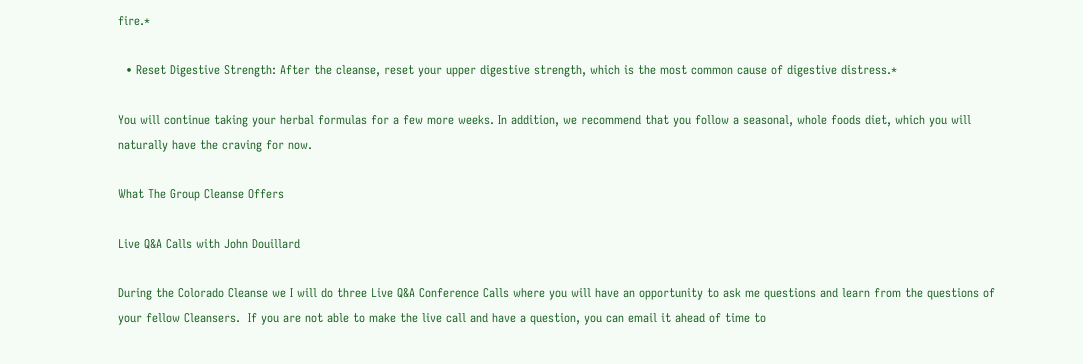fire.*

  • Reset Digestive Strength: After the cleanse, reset your upper digestive strength, which is the most common cause of digestive distress.*

You will continue taking your herbal formulas for a few more weeks. In addition, we recommend that you follow a seasonal, whole foods diet, which you will naturally have the craving for now.

What The Group Cleanse Offers

Live Q&A Calls with John Douillard

During the Colorado Cleanse we I will do three Live Q&A Conference Calls where you will have an opportunity to ask me questions and learn from the questions of your fellow Cleansers.  If you are not able to make the live call and have a question, you can email it ahead of time to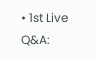• 1st Live Q&A: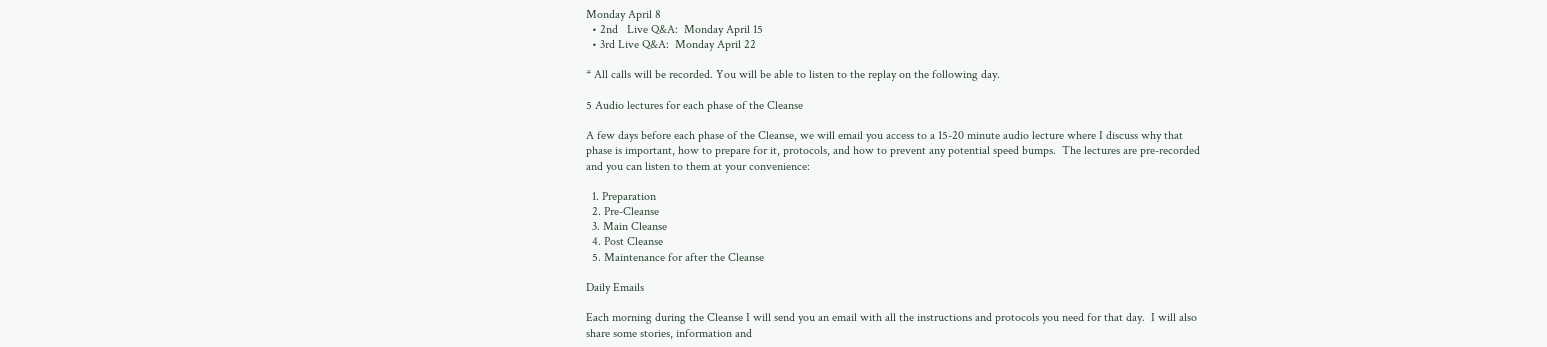Monday April 8
  • 2nd   Live Q&A:  Monday April 15
  • 3rd Live Q&A:  Monday April 22

* All calls will be recorded. You will be able to listen to the replay on the following day.

5 Audio lectures for each phase of the Cleanse

A few days before each phase of the Cleanse, we will email you access to a 15-20 minute audio lecture where I discuss why that phase is important, how to prepare for it, protocols, and how to prevent any potential speed bumps.  The lectures are pre-recorded and you can listen to them at your convenience:

  1. Preparation
  2. Pre-Cleanse
  3. Main Cleanse
  4. Post Cleanse
  5. Maintenance for after the Cleanse

Daily Emails

Each morning during the Cleanse I will send you an email with all the instructions and protocols you need for that day.  I will also share some stories, information and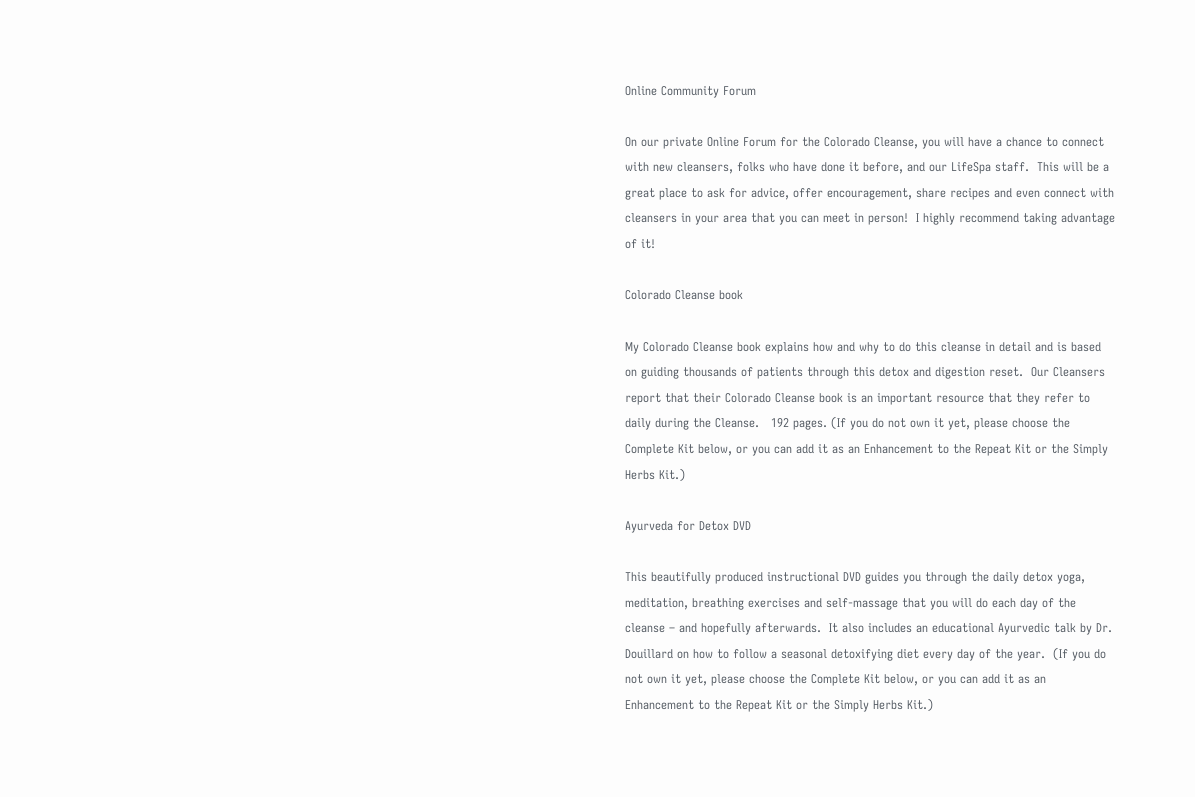Online Community Forum

On our private Online Forum for the Colorado Cleanse, you will have a chance to connect with new cleansers, folks who have done it before, and our LifeSpa staff.  This will be a great place to ask for advice, offer encouragement, share recipes and even connect with cleansers in your area that you can meet in person!  I highly recommend taking advantage of it!

Colorado Cleanse book

My Colorado Cleanse book explains how and why to do this cleanse in detail and is based on guiding thousands of patients through this detox and digestion reset.  Our Cleansers report that their Colorado Cleanse book is an important resource that they refer to daily during the Cleanse.   192 pages. (If you do not own it yet, please choose the Complete Kit below, or you can add it as an Enhancement to the Repeat Kit or the Simply Herbs Kit.)

Ayurveda for Detox DVD

This beautifully produced instructional DVD guides you through the daily detox yoga, meditation, breathing exercises and self-massage that you will do each day of the cleanse – and hopefully afterwards.  It also includes an educational Ayurvedic talk by Dr. Douillard on how to follow a seasonal detoxifying diet every day of the year.  (If you do not own it yet, please choose the Complete Kit below, or you can add it as an Enhancement to the Repeat Kit or the Simply Herbs Kit.)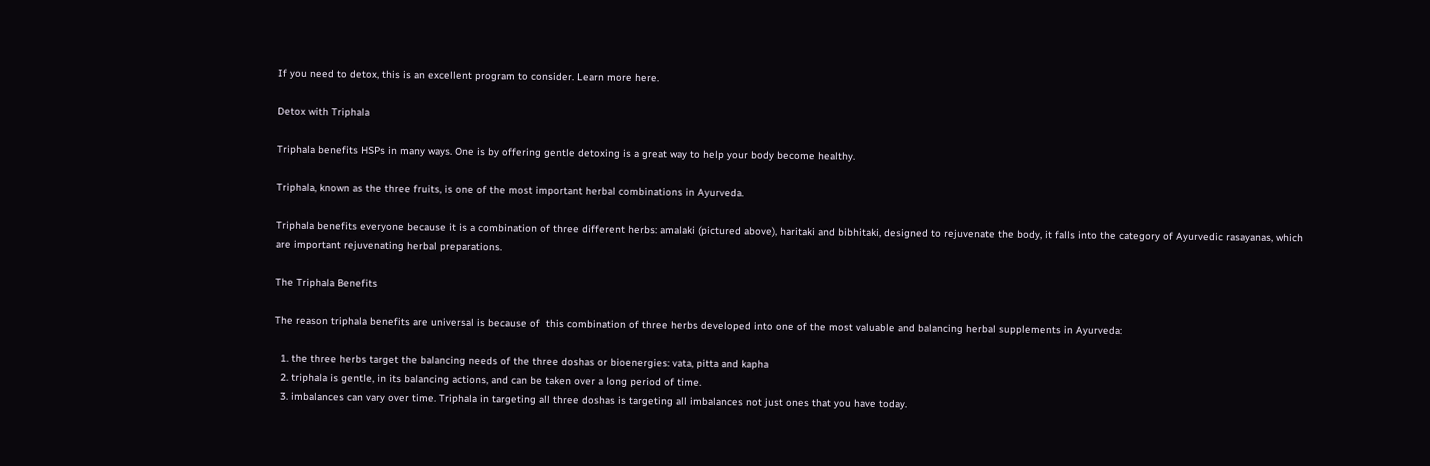If you need to detox, this is an excellent program to consider. Learn more here.

Detox with Triphala

Triphala benefits HSPs in many ways. One is by offering gentle detoxing is a great way to help your body become healthy.

Triphala, known as the three fruits, is one of the most important herbal combinations in Ayurveda.

Triphala benefits everyone because it is a combination of three different herbs: amalaki (pictured above), haritaki and bibhitaki, designed to rejuvenate the body, it falls into the category of Ayurvedic rasayanas, which are important rejuvenating herbal preparations.

The Triphala Benefits

The reason triphala benefits are universal is because of  this combination of three herbs developed into one of the most valuable and balancing herbal supplements in Ayurveda:

  1. the three herbs target the balancing needs of the three doshas or bioenergies: vata, pitta and kapha
  2. triphala is gentle, in its balancing actions, and can be taken over a long period of time.
  3. imbalances can vary over time. Triphala in targeting all three doshas is targeting all imbalances not just ones that you have today.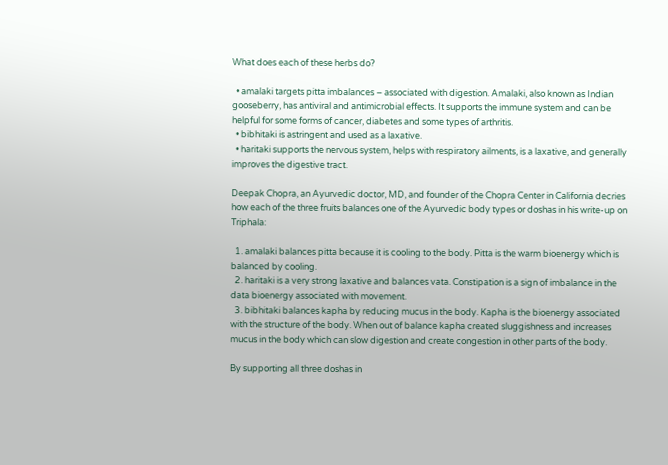What does each of these herbs do?

  • amalaki targets pitta imbalances – associated with digestion. Amalaki, also known as Indian gooseberry, has antiviral and antimicrobial effects. It supports the immune system and can be helpful for some forms of cancer, diabetes and some types of arthritis.
  • bibhitaki is astringent and used as a laxative.
  • haritaki supports the nervous system, helps with respiratory ailments, is a laxative, and generally improves the digestive tract.

Deepak Chopra, an Ayurvedic doctor, MD, and founder of the Chopra Center in California decries how each of the three fruits balances one of the Ayurvedic body types or doshas in his write-up on Triphala:

  1. amalaki balances pitta because it is cooling to the body. Pitta is the warm bioenergy which is balanced by cooling.
  2. haritaki is a very strong laxative and balances vata. Constipation is a sign of imbalance in the data bioenergy associated with movement.
  3. bibhitaki balances kapha by reducing mucus in the body. Kapha is the bioenergy associated with the structure of the body. When out of balance kapha created sluggishness and increases mucus in the body which can slow digestion and create congestion in other parts of the body.

By supporting all three doshas in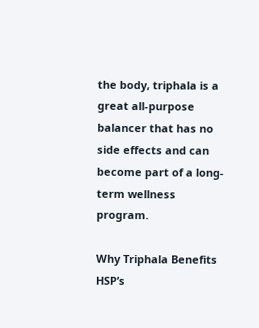the body, triphala is a great all-purpose balancer that has no side effects and can become part of a long-term wellness program.

Why Triphala Benefits HSP’s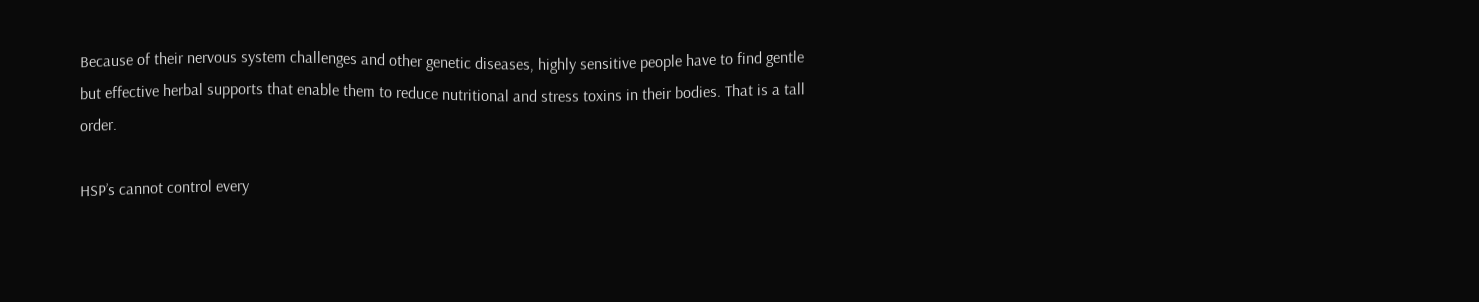Because of their nervous system challenges and other genetic diseases, highly sensitive people have to find gentle but effective herbal supports that enable them to reduce nutritional and stress toxins in their bodies. That is a tall order.

HSP’s cannot control every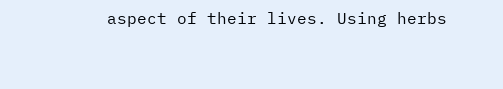aspect of their lives. Using herbs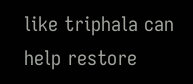like triphala can help restore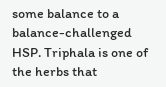some balance to a balance-challenged HSP. Triphala is one of the herbs that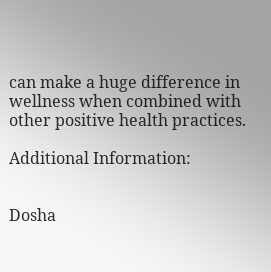can make a huge difference in wellness when combined with other positive health practices.

Additional Information:


Dosha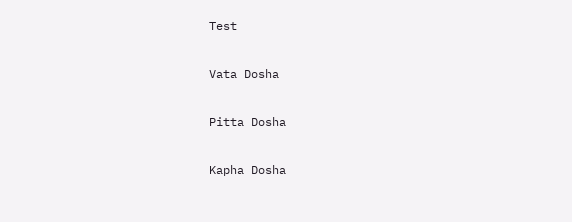Test

Vata Dosha

Pitta Dosha

Kapha Dosha